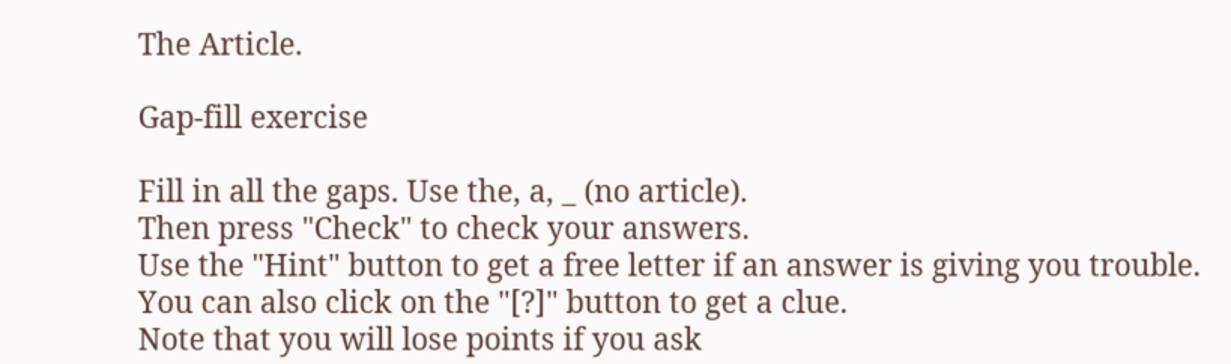The Article.

Gap-fill exercise

Fill in all the gaps. Use the, a, _ (no article).
Then press "Check" to check your answers.
Use the "Hint" button to get a free letter if an answer is giving you trouble.
You can also click on the "[?]" button to get a clue.
Note that you will lose points if you ask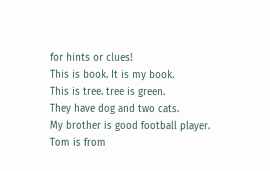for hints or clues!
This is book. It is my book.
This is tree. tree is green.
They have dog and two cats.
My brother is good football player.
Tom is from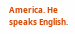America. He speaks English.